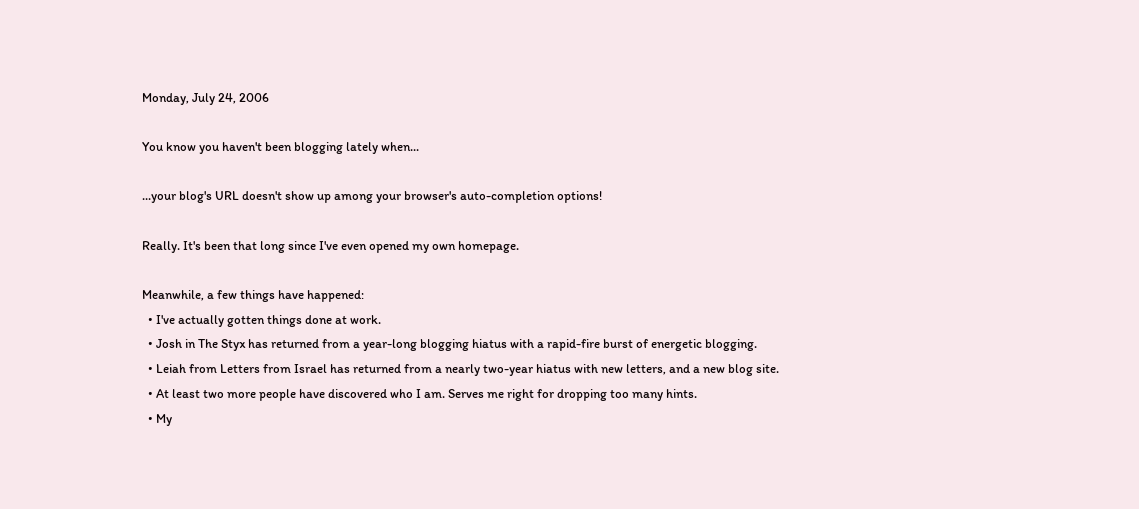Monday, July 24, 2006

You know you haven't been blogging lately when...

...your blog's URL doesn't show up among your browser's auto-completion options!

Really. It's been that long since I've even opened my own homepage.

Meanwhile, a few things have happened:
  • I've actually gotten things done at work.
  • Josh in The Styx has returned from a year-long blogging hiatus with a rapid-fire burst of energetic blogging.
  • Leiah from Letters from Israel has returned from a nearly two-year hiatus with new letters, and a new blog site.
  • At least two more people have discovered who I am. Serves me right for dropping too many hints.
  • My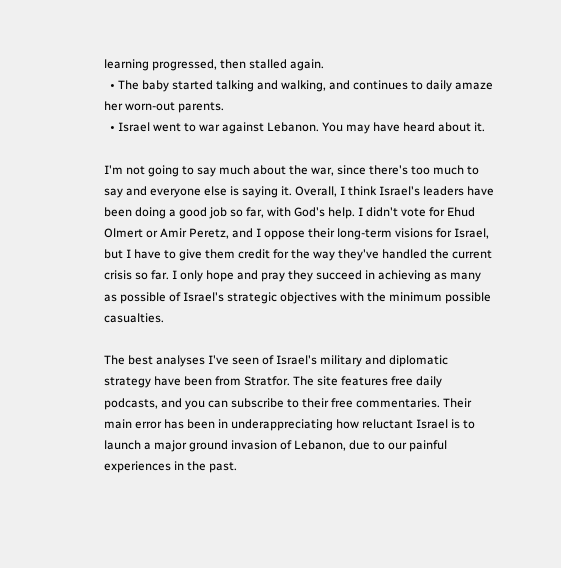learning progressed, then stalled again.
  • The baby started talking and walking, and continues to daily amaze her worn-out parents.
  • Israel went to war against Lebanon. You may have heard about it.

I'm not going to say much about the war, since there's too much to say and everyone else is saying it. Overall, I think Israel's leaders have been doing a good job so far, with God's help. I didn't vote for Ehud Olmert or Amir Peretz, and I oppose their long-term visions for Israel, but I have to give them credit for the way they've handled the current crisis so far. I only hope and pray they succeed in achieving as many as possible of Israel's strategic objectives with the minimum possible casualties.

The best analyses I've seen of Israel's military and diplomatic strategy have been from Stratfor. The site features free daily podcasts, and you can subscribe to their free commentaries. Their main error has been in underappreciating how reluctant Israel is to launch a major ground invasion of Lebanon, due to our painful experiences in the past.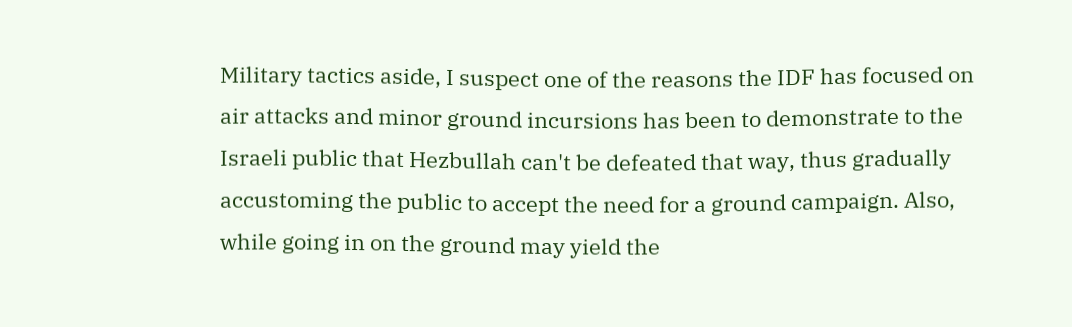Military tactics aside, I suspect one of the reasons the IDF has focused on air attacks and minor ground incursions has been to demonstrate to the Israeli public that Hezbullah can't be defeated that way, thus gradually accustoming the public to accept the need for a ground campaign. Also, while going in on the ground may yield the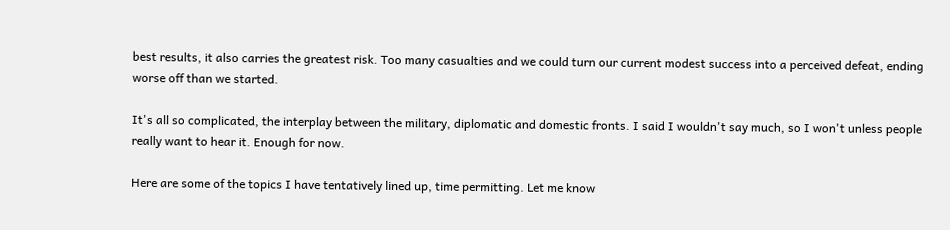best results, it also carries the greatest risk. Too many casualties and we could turn our current modest success into a perceived defeat, ending worse off than we started.

It's all so complicated, the interplay between the military, diplomatic and domestic fronts. I said I wouldn't say much, so I won't unless people really want to hear it. Enough for now.

Here are some of the topics I have tentatively lined up, time permitting. Let me know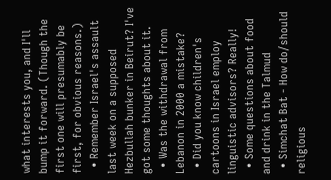what interests you, and I'll bump it forward. (Though the first one will presumably be first, for obvious reasons.)
  • Remember Israel's assault last week on a supposed Hezbullah bunker in Beirut? I've got some thoughts about it.
  • Was the withdrawal from Lebanon in 2000 a mistake?
  • Did you know children's cartoons in Israel employ linguistic advisors? Really!
  • Some questions about food and drink in the Talmud
  • Simchat Bat - How do/should religious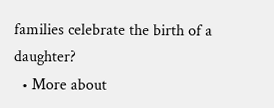families celebrate the birth of a daughter?
  • More about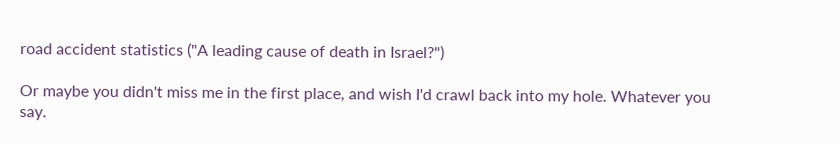road accident statistics ("A leading cause of death in Israel?")

Or maybe you didn't miss me in the first place, and wish I'd crawl back into my hole. Whatever you say.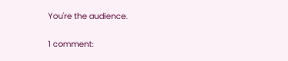You're the audience.

1 comment: